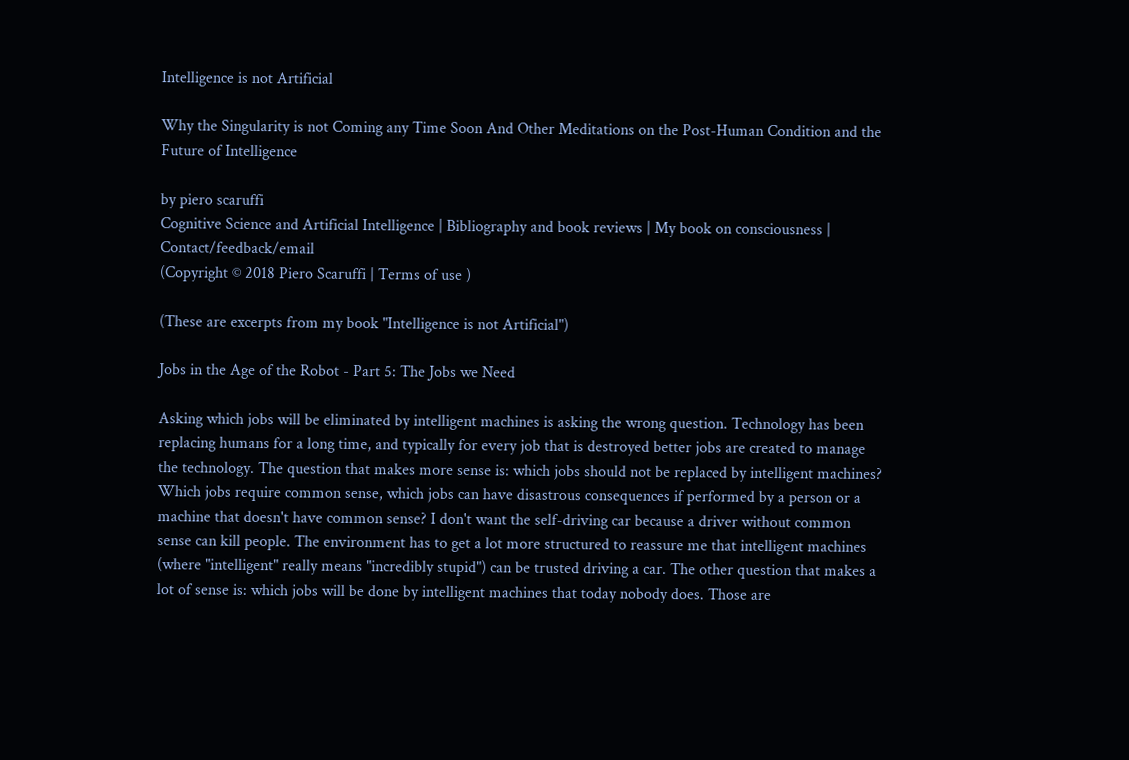Intelligence is not Artificial

Why the Singularity is not Coming any Time Soon And Other Meditations on the Post-Human Condition and the Future of Intelligence

by piero scaruffi
Cognitive Science and Artificial Intelligence | Bibliography and book reviews | My book on consciousness | Contact/feedback/email
(Copyright © 2018 Piero Scaruffi | Terms of use )

(These are excerpts from my book "Intelligence is not Artificial")

Jobs in the Age of the Robot - Part 5: The Jobs we Need

Asking which jobs will be eliminated by intelligent machines is asking the wrong question. Technology has been replacing humans for a long time, and typically for every job that is destroyed better jobs are created to manage the technology. The question that makes more sense is: which jobs should not be replaced by intelligent machines? Which jobs require common sense, which jobs can have disastrous consequences if performed by a person or a machine that doesn't have common sense? I don't want the self-driving car because a driver without common sense can kill people. The environment has to get a lot more structured to reassure me that intelligent machines (where "intelligent" really means "incredibly stupid") can be trusted driving a car. The other question that makes a lot of sense is: which jobs will be done by intelligent machines that today nobody does. Those are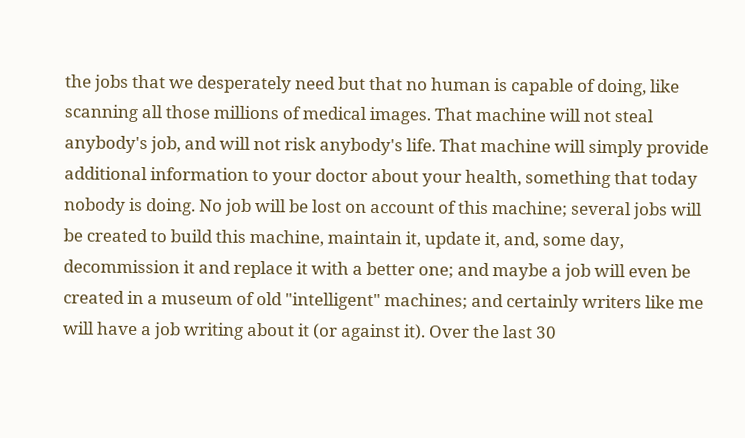the jobs that we desperately need but that no human is capable of doing, like scanning all those millions of medical images. That machine will not steal anybody's job, and will not risk anybody's life. That machine will simply provide additional information to your doctor about your health, something that today nobody is doing. No job will be lost on account of this machine; several jobs will be created to build this machine, maintain it, update it, and, some day, decommission it and replace it with a better one; and maybe a job will even be created in a museum of old "intelligent" machines; and certainly writers like me will have a job writing about it (or against it). Over the last 30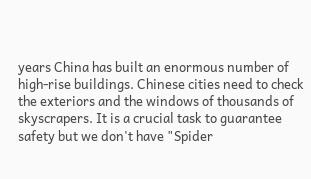years China has built an enormous number of high-rise buildings. Chinese cities need to check the exteriors and the windows of thousands of skyscrapers. It is a crucial task to guarantee safety but we don't have "Spider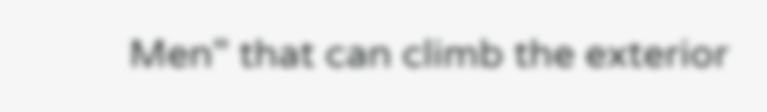Men" that can climb the exterior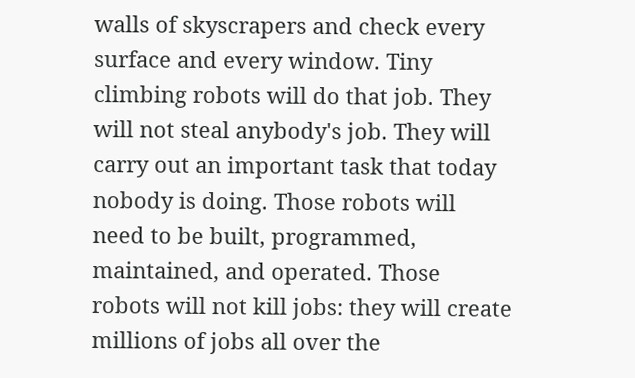walls of skyscrapers and check every surface and every window. Tiny climbing robots will do that job. They will not steal anybody's job. They will carry out an important task that today nobody is doing. Those robots will need to be built, programmed, maintained, and operated. Those robots will not kill jobs: they will create millions of jobs all over the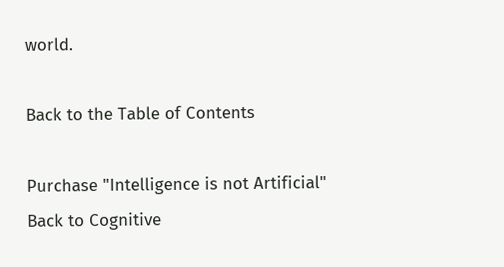world.

Back to the Table of Contents

Purchase "Intelligence is not Artificial"
Back to Cognitive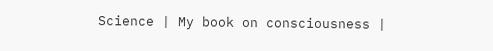Science | My book on consciousness |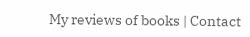My reviews of books | Contact